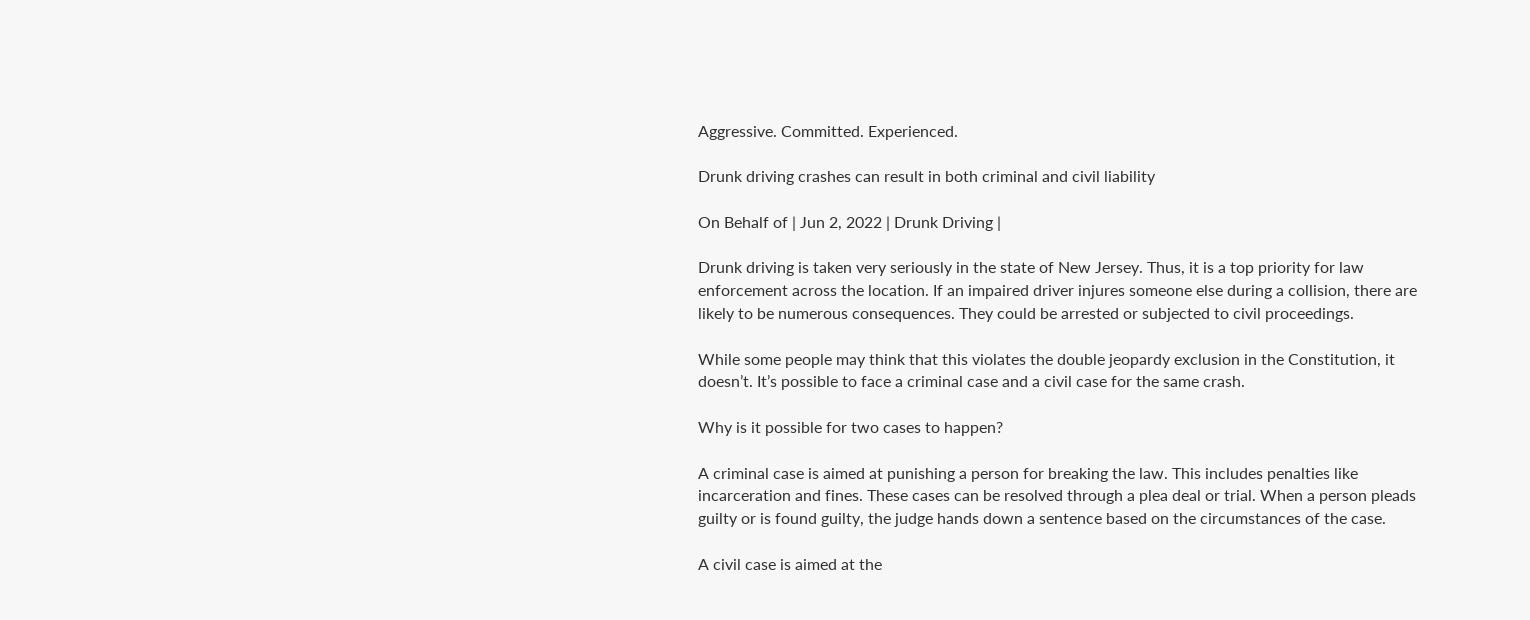Aggressive. Committed. Experienced.

Drunk driving crashes can result in both criminal and civil liability

On Behalf of | Jun 2, 2022 | Drunk Driving |

Drunk driving is taken very seriously in the state of New Jersey. Thus, it is a top priority for law enforcement across the location. If an impaired driver injures someone else during a collision, there are likely to be numerous consequences. They could be arrested or subjected to civil proceedings.

While some people may think that this violates the double jeopardy exclusion in the Constitution, it doesn’t. It’s possible to face a criminal case and a civil case for the same crash.

Why is it possible for two cases to happen?

A criminal case is aimed at punishing a person for breaking the law. This includes penalties like incarceration and fines. These cases can be resolved through a plea deal or trial. When a person pleads guilty or is found guilty, the judge hands down a sentence based on the circumstances of the case.

A civil case is aimed at the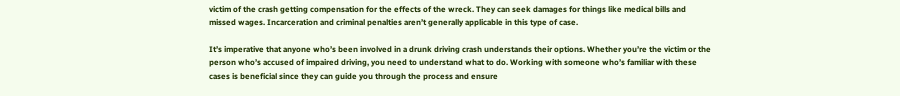victim of the crash getting compensation for the effects of the wreck. They can seek damages for things like medical bills and missed wages. Incarceration and criminal penalties aren’t generally applicable in this type of case.

It’s imperative that anyone who’s been involved in a drunk driving crash understands their options. Whether you’re the victim or the person who’s accused of impaired driving, you need to understand what to do. Working with someone who’s familiar with these cases is beneficial since they can guide you through the process and ensure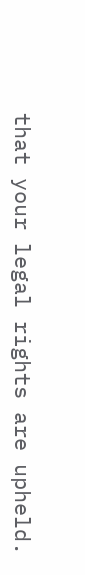that your legal rights are upheld.